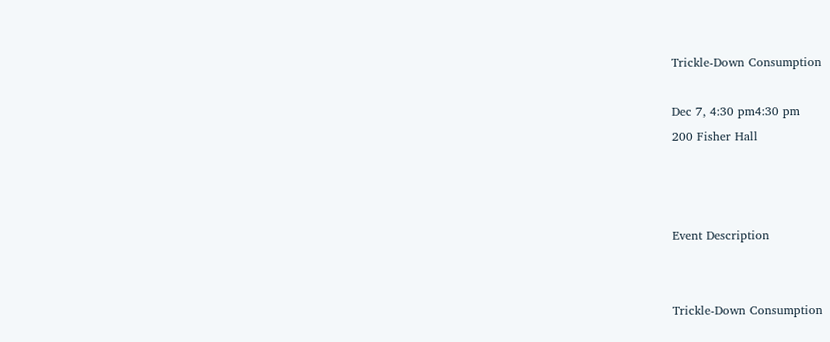Trickle-Down Consumption

Dec 7, 4:30 pm4:30 pm
200 Fisher Hall



Event Description


Trickle-Down Consumption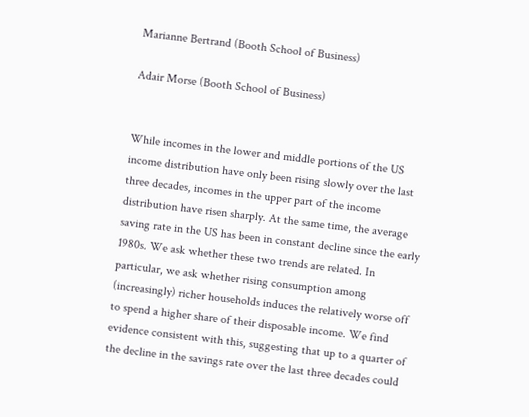Marianne Bertrand (Booth School of Business)

Adair Morse (Booth School of Business)


While incomes in the lower and middle portions of the US income distribution have only been rising slowly over the last three decades, incomes in the upper part of the income distribution have risen sharply. At the same time, the average saving rate in the US has been in constant decline since the early 1980s. We ask whether these two trends are related. In particular, we ask whether rising consumption among (increasingly) richer households induces the relatively worse off to spend a higher share of their disposable income. We find evidence consistent with this, suggesting that up to a quarter of the decline in the savings rate over the last three decades could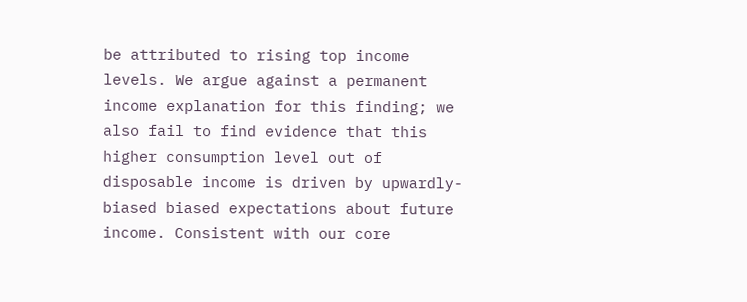be attributed to rising top income levels. We argue against a permanent income explanation for this finding; we also fail to find evidence that this higher consumption level out of disposable income is driven by upwardly-biased biased expectations about future income. Consistent with our core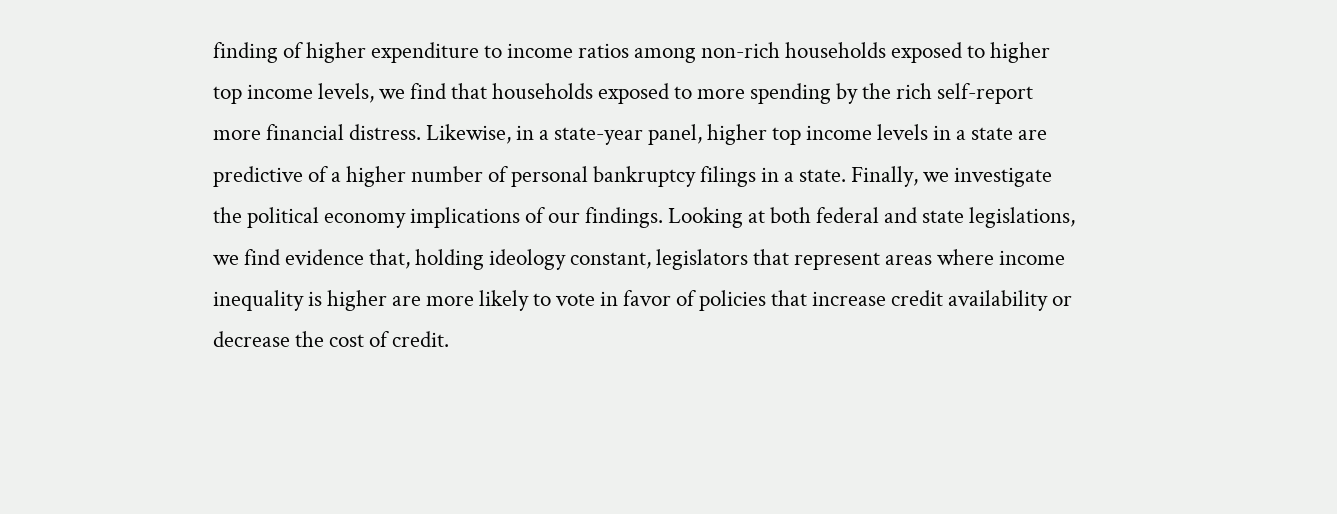finding of higher expenditure to income ratios among non-rich households exposed to higher top income levels, we find that households exposed to more spending by the rich self-report more financial distress. Likewise, in a state-year panel, higher top income levels in a state are predictive of a higher number of personal bankruptcy filings in a state. Finally, we investigate the political economy implications of our findings. Looking at both federal and state legislations, we find evidence that, holding ideology constant, legislators that represent areas where income inequality is higher are more likely to vote in favor of policies that increase credit availability or decrease the cost of credit.